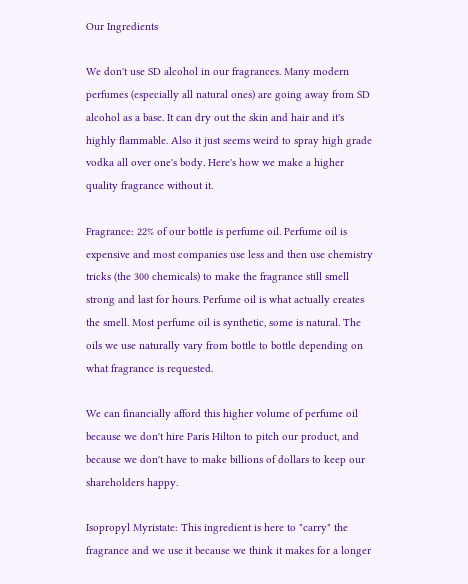Our Ingredients

We don't use SD alcohol in our fragrances. Many modern perfumes (especially all natural ones) are going away from SD alcohol as a base. It can dry out the skin and hair and it's highly flammable. Also it just seems weird to spray high grade vodka all over one's body. Here's how we make a higher quality fragrance without it.

Fragrance: 22% of our bottle is perfume oil. Perfume oil is expensive and most companies use less and then use chemistry tricks (the 300 chemicals) to make the fragrance still smell strong and last for hours. Perfume oil is what actually creates the smell. Most perfume oil is synthetic, some is natural. The oils we use naturally vary from bottle to bottle depending on what fragrance is requested.

We can financially afford this higher volume of perfume oil because we don't hire Paris Hilton to pitch our product, and because we don't have to make billions of dollars to keep our shareholders happy.

Isopropyl Myristate: This ingredient is here to "carry" the fragrance and we use it because we think it makes for a longer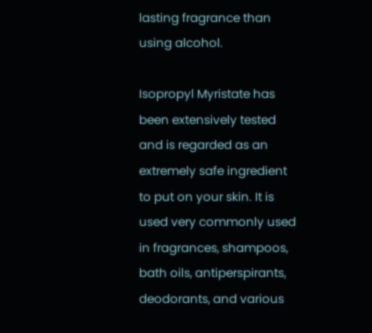lasting fragrance than using alcohol.

Isopropyl Myristate has been extensively tested and is regarded as an extremely safe ingredient to put on your skin. It is used very commonly used in fragrances, shampoos, bath oils, antiperspirants, deodorants, and various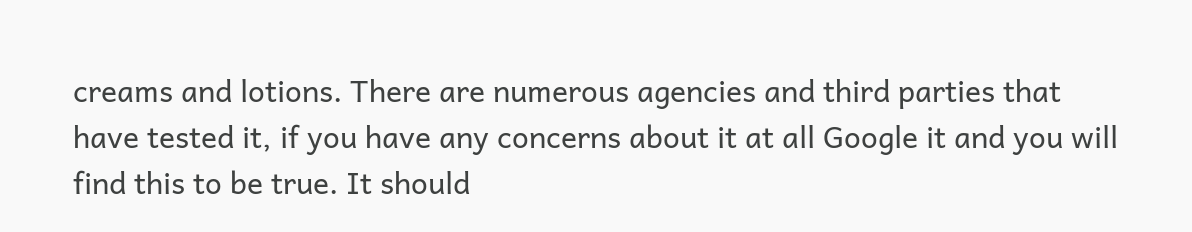creams and lotions. There are numerous agencies and third parties that have tested it, if you have any concerns about it at all Google it and you will find this to be true. It should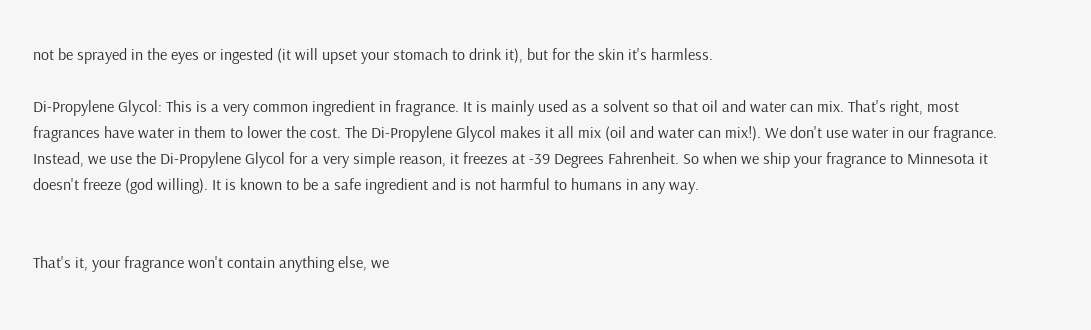not be sprayed in the eyes or ingested (it will upset your stomach to drink it), but for the skin it's harmless.

Di-Propylene Glycol: This is a very common ingredient in fragrance. It is mainly used as a solvent so that oil and water can mix. That's right, most fragrances have water in them to lower the cost. The Di-Propylene Glycol makes it all mix (oil and water can mix!). We don't use water in our fragrance. Instead, we use the Di-Propylene Glycol for a very simple reason, it freezes at -39 Degrees Fahrenheit. So when we ship your fragrance to Minnesota it doesn't freeze (god willing). It is known to be a safe ingredient and is not harmful to humans in any way.


That's it, your fragrance won't contain anything else, we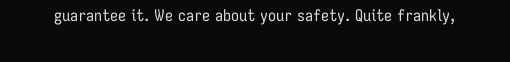guarantee it. We care about your safety. Quite frankly,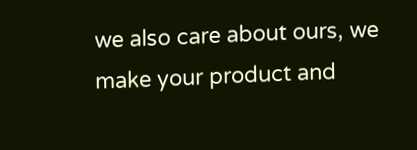we also care about ours, we make your product and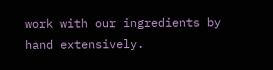work with our ingredients by hand extensively.